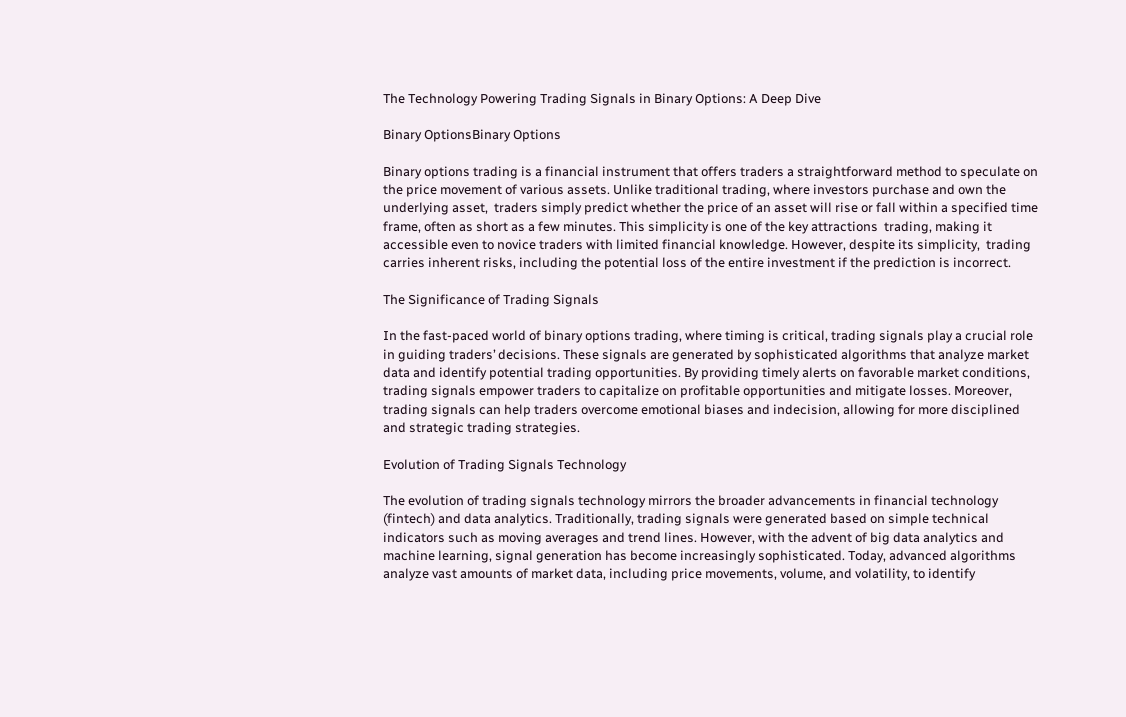The Technology Powering Trading Signals in Binary Options: A Deep Dive

Binary OptionsBinary Options

Binary options trading is a financial instrument that offers traders a straightforward method to speculate on the price movement of various assets. Unlike traditional trading, where investors purchase and own the underlying asset,  traders simply predict whether the price of an asset will rise or fall within a specified time frame, often as short as a few minutes. This simplicity is one of the key attractions  trading, making it accessible even to novice traders with limited financial knowledge. However, despite its simplicity,  trading carries inherent risks, including the potential loss of the entire investment if the prediction is incorrect.

The Significance of Trading Signals

In the fast-paced world of binary options trading, where timing is critical, trading signals play a crucial role in guiding traders’ decisions. These signals are generated by sophisticated algorithms that analyze market data and identify potential trading opportunities. By providing timely alerts on favorable market conditions, trading signals empower traders to capitalize on profitable opportunities and mitigate losses. Moreover, trading signals can help traders overcome emotional biases and indecision, allowing for more disciplined and strategic trading strategies.

Evolution of Trading Signals Technology

The evolution of trading signals technology mirrors the broader advancements in financial technology (fintech) and data analytics. Traditionally, trading signals were generated based on simple technical indicators such as moving averages and trend lines. However, with the advent of big data analytics and machine learning, signal generation has become increasingly sophisticated. Today, advanced algorithms analyze vast amounts of market data, including price movements, volume, and volatility, to identify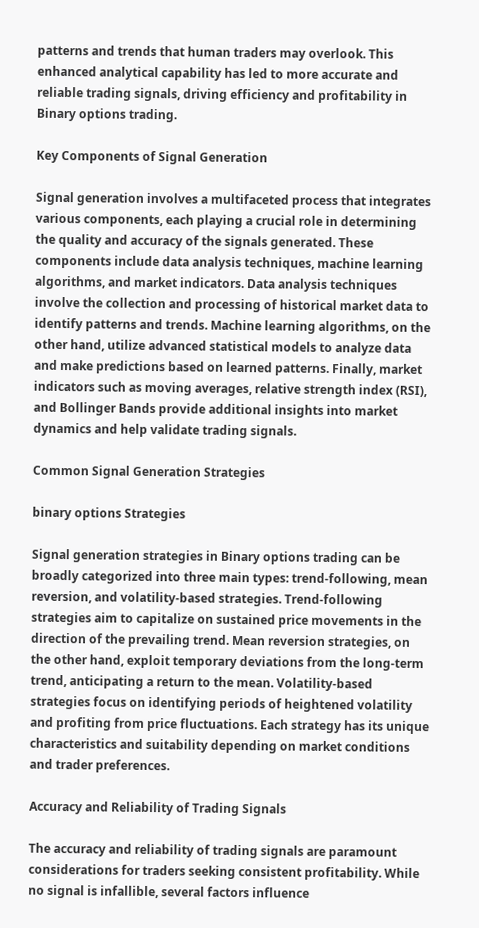patterns and trends that human traders may overlook. This enhanced analytical capability has led to more accurate and reliable trading signals, driving efficiency and profitability in Binary options trading.

Key Components of Signal Generation

Signal generation involves a multifaceted process that integrates various components, each playing a crucial role in determining the quality and accuracy of the signals generated. These components include data analysis techniques, machine learning algorithms, and market indicators. Data analysis techniques involve the collection and processing of historical market data to identify patterns and trends. Machine learning algorithms, on the other hand, utilize advanced statistical models to analyze data and make predictions based on learned patterns. Finally, market indicators such as moving averages, relative strength index (RSI), and Bollinger Bands provide additional insights into market dynamics and help validate trading signals.

Common Signal Generation Strategies

binary options Strategies

Signal generation strategies in Binary options trading can be broadly categorized into three main types: trend-following, mean reversion, and volatility-based strategies. Trend-following strategies aim to capitalize on sustained price movements in the direction of the prevailing trend. Mean reversion strategies, on the other hand, exploit temporary deviations from the long-term trend, anticipating a return to the mean. Volatility-based strategies focus on identifying periods of heightened volatility and profiting from price fluctuations. Each strategy has its unique characteristics and suitability depending on market conditions and trader preferences.

Accuracy and Reliability of Trading Signals

The accuracy and reliability of trading signals are paramount considerations for traders seeking consistent profitability. While no signal is infallible, several factors influence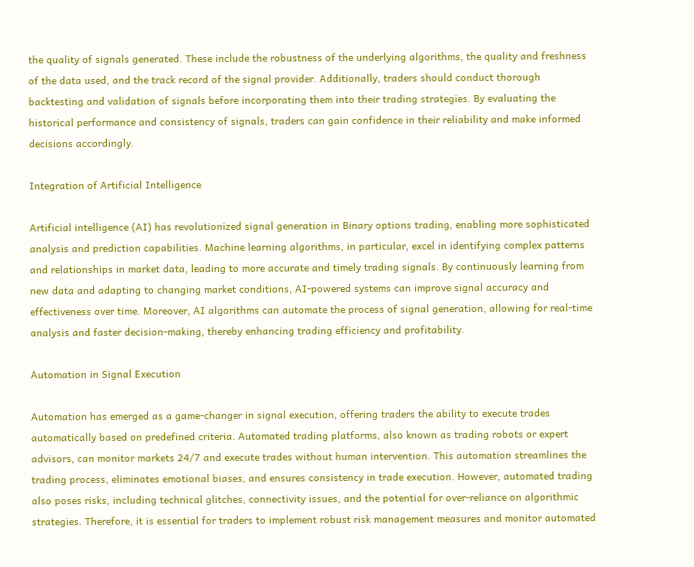the quality of signals generated. These include the robustness of the underlying algorithms, the quality and freshness of the data used, and the track record of the signal provider. Additionally, traders should conduct thorough backtesting and validation of signals before incorporating them into their trading strategies. By evaluating the historical performance and consistency of signals, traders can gain confidence in their reliability and make informed decisions accordingly.

Integration of Artificial Intelligence

Artificial intelligence (AI) has revolutionized signal generation in Binary options trading, enabling more sophisticated analysis and prediction capabilities. Machine learning algorithms, in particular, excel in identifying complex patterns and relationships in market data, leading to more accurate and timely trading signals. By continuously learning from new data and adapting to changing market conditions, AI-powered systems can improve signal accuracy and effectiveness over time. Moreover, AI algorithms can automate the process of signal generation, allowing for real-time analysis and faster decision-making, thereby enhancing trading efficiency and profitability.

Automation in Signal Execution

Automation has emerged as a game-changer in signal execution, offering traders the ability to execute trades automatically based on predefined criteria. Automated trading platforms, also known as trading robots or expert advisors, can monitor markets 24/7 and execute trades without human intervention. This automation streamlines the trading process, eliminates emotional biases, and ensures consistency in trade execution. However, automated trading also poses risks, including technical glitches, connectivity issues, and the potential for over-reliance on algorithmic strategies. Therefore, it is essential for traders to implement robust risk management measures and monitor automated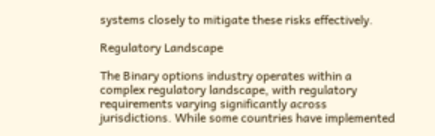systems closely to mitigate these risks effectively.

Regulatory Landscape

The Binary options industry operates within a complex regulatory landscape, with regulatory requirements varying significantly across jurisdictions. While some countries have implemented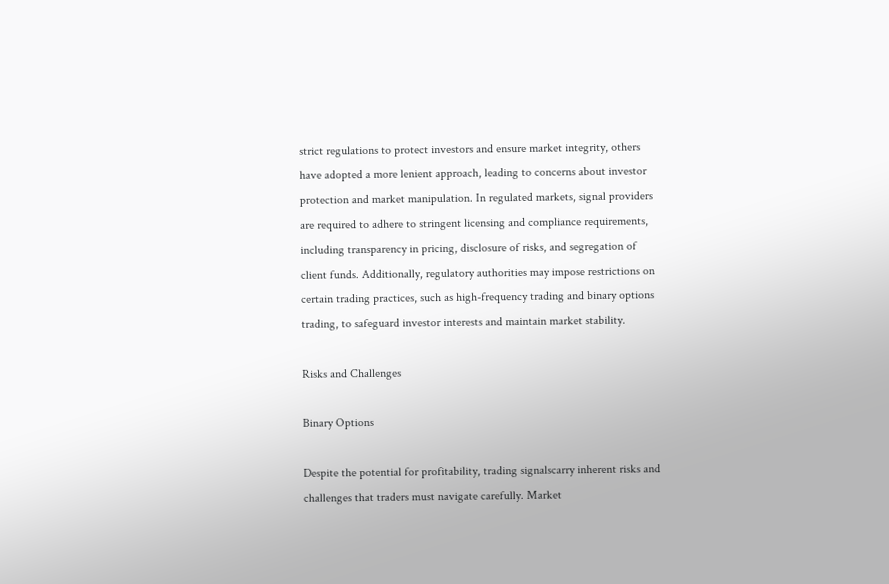strict regulations to protect investors and ensure market integrity, others have adopted a more lenient approach, leading to concerns about investor protection and market manipulation. In regulated markets, signal providers are required to adhere to stringent licensing and compliance requirements, including transparency in pricing, disclosure of risks, and segregation of client funds. Additionally, regulatory authorities may impose restrictions on certain trading practices, such as high-frequency trading and binary options trading, to safeguard investor interests and maintain market stability.

Risks and Challenges

Binary Options

Despite the potential for profitability, trading signalscarry inherent risks and challenges that traders must navigate carefully. Market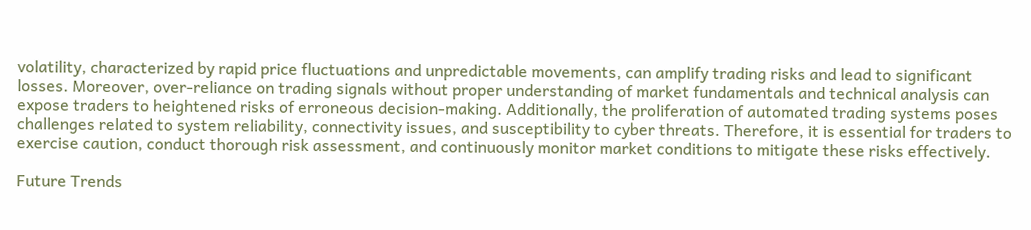volatility, characterized by rapid price fluctuations and unpredictable movements, can amplify trading risks and lead to significant losses. Moreover, over-reliance on trading signals without proper understanding of market fundamentals and technical analysis can expose traders to heightened risks of erroneous decision-making. Additionally, the proliferation of automated trading systems poses challenges related to system reliability, connectivity issues, and susceptibility to cyber threats. Therefore, it is essential for traders to exercise caution, conduct thorough risk assessment, and continuously monitor market conditions to mitigate these risks effectively.

Future Trends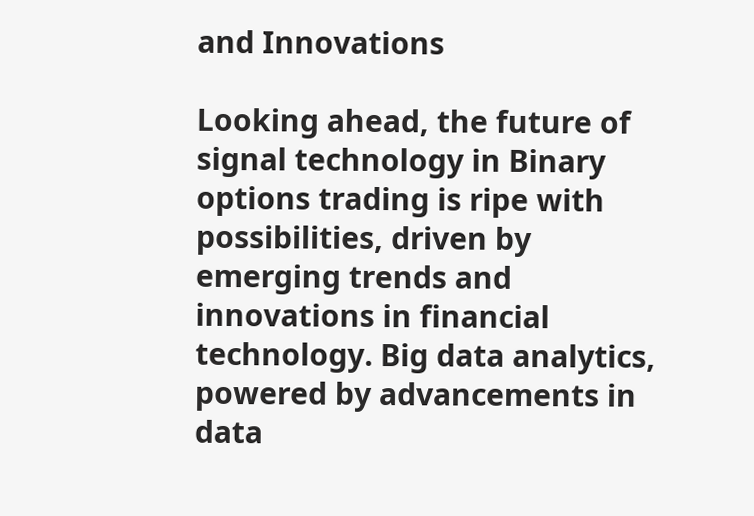and Innovations

Looking ahead, the future of signal technology in Binary options trading is ripe with possibilities, driven by emerging trends and innovations in financial technology. Big data analytics, powered by advancements in data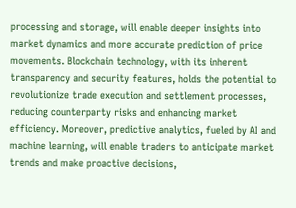processing and storage, will enable deeper insights into market dynamics and more accurate prediction of price movements. Blockchain technology, with its inherent transparency and security features, holds the potential to revolutionize trade execution and settlement processes, reducing counterparty risks and enhancing market efficiency. Moreover, predictive analytics, fueled by AI and machine learning, will enable traders to anticipate market trends and make proactive decisions,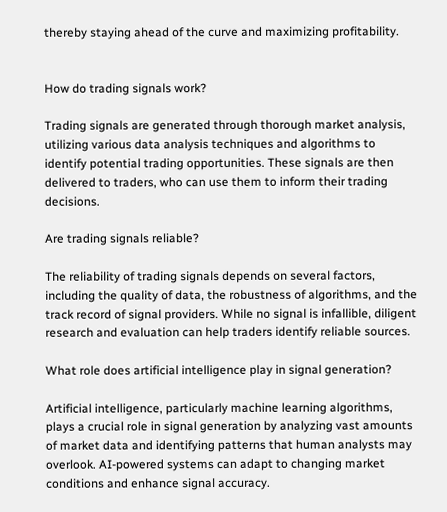thereby staying ahead of the curve and maximizing profitability.


How do trading signals work?

Trading signals are generated through thorough market analysis, utilizing various data analysis techniques and algorithms to identify potential trading opportunities. These signals are then delivered to traders, who can use them to inform their trading decisions.

Are trading signals reliable?

The reliability of trading signals depends on several factors, including the quality of data, the robustness of algorithms, and the track record of signal providers. While no signal is infallible, diligent research and evaluation can help traders identify reliable sources.

What role does artificial intelligence play in signal generation?

Artificial intelligence, particularly machine learning algorithms, plays a crucial role in signal generation by analyzing vast amounts of market data and identifying patterns that human analysts may overlook. AI-powered systems can adapt to changing market conditions and enhance signal accuracy.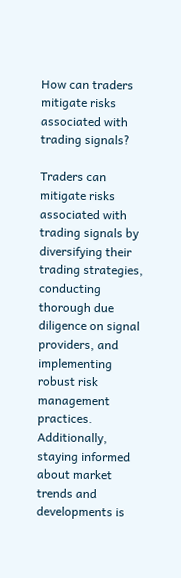How can traders mitigate risks associated with trading signals?

Traders can mitigate risks associated with trading signals by diversifying their trading strategies, conducting thorough due diligence on signal providers, and implementing robust risk management practices. Additionally, staying informed about market trends and developments is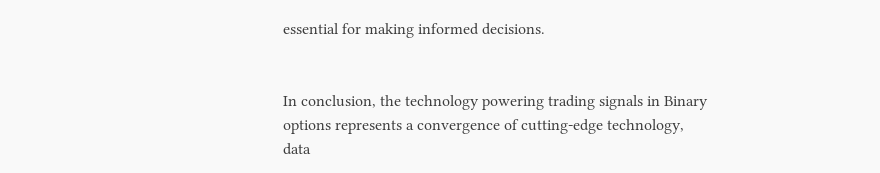essential for making informed decisions.


In conclusion, the technology powering trading signals in Binary options represents a convergence of cutting-edge technology, data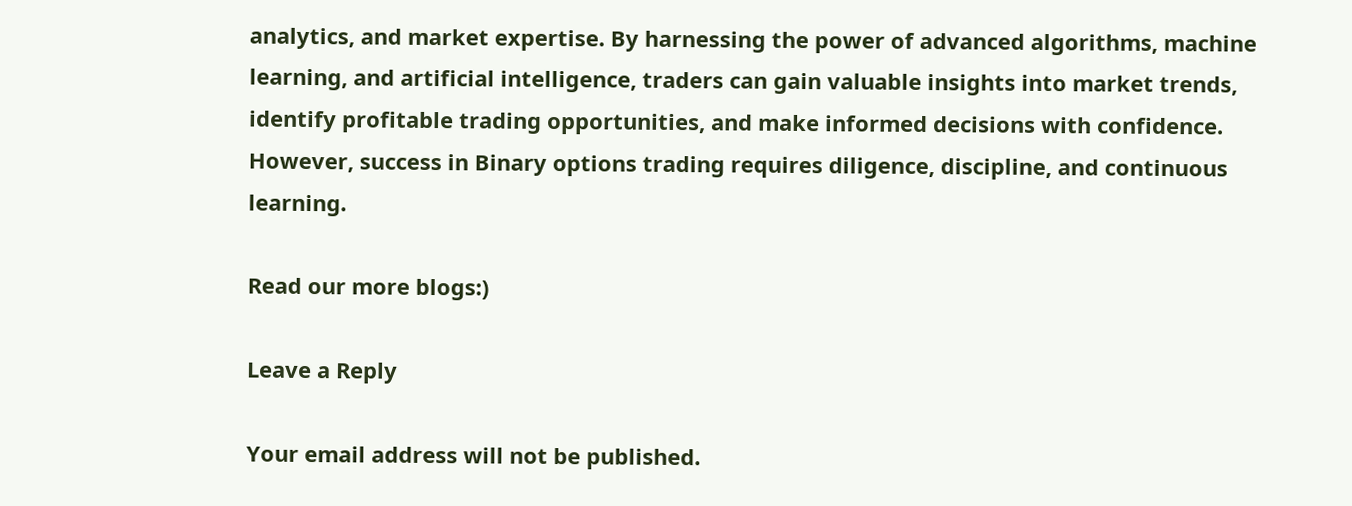analytics, and market expertise. By harnessing the power of advanced algorithms, machine learning, and artificial intelligence, traders can gain valuable insights into market trends, identify profitable trading opportunities, and make informed decisions with confidence. However, success in Binary options trading requires diligence, discipline, and continuous learning.

Read our more blogs:)

Leave a Reply

Your email address will not be published.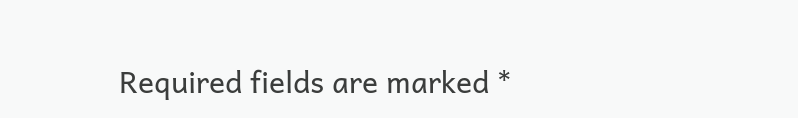Required fields are marked *